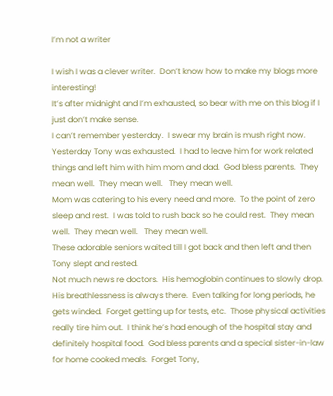I’m not a writer

I wish I was a clever writer.  Don’t know how to make my blogs more interesting!
It’s after midnight and I’m exhausted, so bear with me on this blog if I just don’t make sense.
I can’t remember yesterday.  I swear my brain is mush right now.
Yesterday Tony was exhausted.  I had to leave him for work related things and left him with him mom and dad.  God bless parents.  They mean well.  They mean well.   They mean well.
Mom was catering to his every need and more.  To the point of zero sleep and rest.  I was told to rush back so he could rest.  They mean well.  They mean well.   They mean well.
These adorable seniors waited till I got back and then left and then Tony slept and rested.
Not much news re doctors.  His hemoglobin continues to slowly drop.  His breathlessness is always there.  Even talking for long periods, he gets winded.  Forget getting up for tests, etc.  Those physical activities really tire him out.  I think he’s had enough of the hospital stay and definitely hospital food.  God bless parents and a special sister-in-law for home cooked meals.  Forget Tony,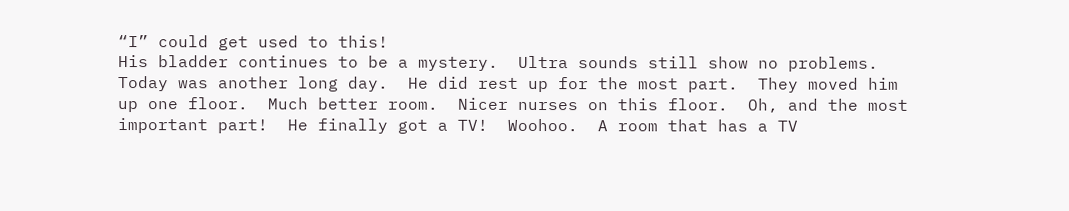“I” could get used to this!
His bladder continues to be a mystery.  Ultra sounds still show no problems.
Today was another long day.  He did rest up for the most part.  They moved him up one floor.  Much better room.  Nicer nurses on this floor.  Oh, and the most important part!  He finally got a TV!  Woohoo.  A room that has a TV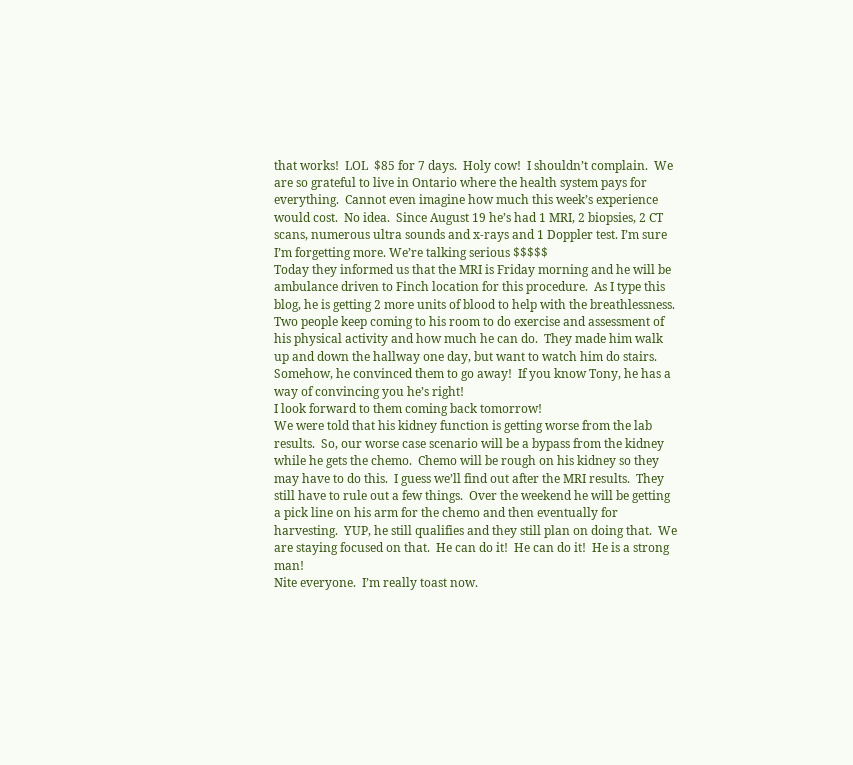that works!  LOL  $85 for 7 days.  Holy cow!  I shouldn’t complain.  We are so grateful to live in Ontario where the health system pays for everything.  Cannot even imagine how much this week’s experience would cost.  No idea.  Since August 19 he’s had 1 MRI, 2 biopsies, 2 CT scans, numerous ultra sounds and x-rays and 1 Doppler test. I’m sure I’m forgetting more. We’re talking serious $$$$$
Today they informed us that the MRI is Friday morning and he will be ambulance driven to Finch location for this procedure.  As I type this blog, he is getting 2 more units of blood to help with the breathlessness.
Two people keep coming to his room to do exercise and assessment of his physical activity and how much he can do.  They made him walk up and down the hallway one day, but want to watch him do stairs.  Somehow, he convinced them to go away!  If you know Tony, he has a way of convincing you he’s right!
I look forward to them coming back tomorrow!
We were told that his kidney function is getting worse from the lab results.  So, our worse case scenario will be a bypass from the kidney while he gets the chemo.  Chemo will be rough on his kidney so they may have to do this.  I guess we’ll find out after the MRI results.  They still have to rule out a few things.  Over the weekend he will be getting a pick line on his arm for the chemo and then eventually for harvesting.  YUP, he still qualifies and they still plan on doing that.  We are staying focused on that.  He can do it!  He can do it!  He is a strong man!
Nite everyone.  I’m really toast now.